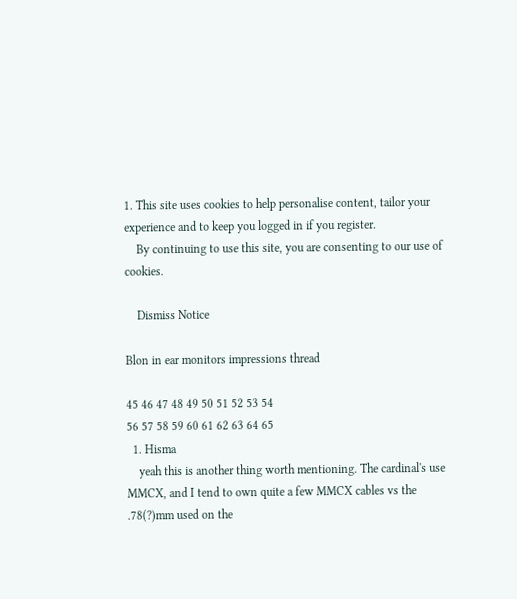1. This site uses cookies to help personalise content, tailor your experience and to keep you logged in if you register.
    By continuing to use this site, you are consenting to our use of cookies.

    Dismiss Notice

Blon in ear monitors impressions thread

45 46 47 48 49 50 51 52 53 54
56 57 58 59 60 61 62 63 64 65
  1. Hisma
    yeah this is another thing worth mentioning. The cardinal's use MMCX, and I tend to own quite a few MMCX cables vs the .78(?)mm used on the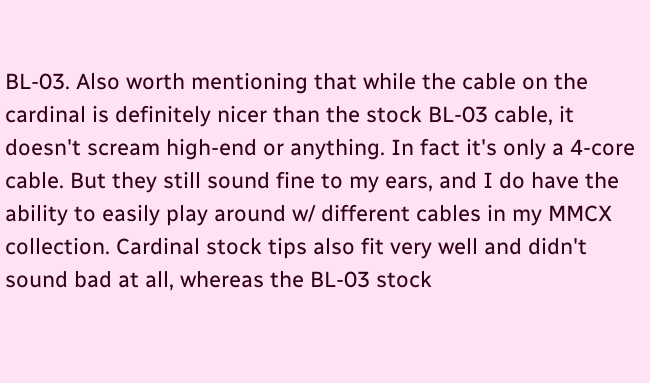BL-03. Also worth mentioning that while the cable on the cardinal is definitely nicer than the stock BL-03 cable, it doesn't scream high-end or anything. In fact it's only a 4-core cable. But they still sound fine to my ears, and I do have the ability to easily play around w/ different cables in my MMCX collection. Cardinal stock tips also fit very well and didn't sound bad at all, whereas the BL-03 stock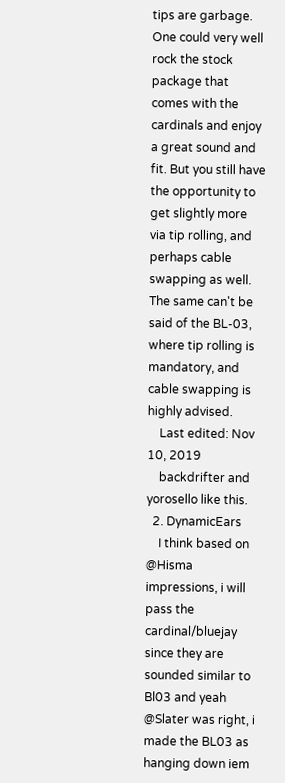tips are garbage. One could very well rock the stock package that comes with the cardinals and enjoy a great sound and fit. But you still have the opportunity to get slightly more via tip rolling, and perhaps cable swapping as well. The same can't be said of the BL-03, where tip rolling is mandatory, and cable swapping is highly advised.
    Last edited: Nov 10, 2019
    backdrifter and yorosello like this.
  2. DynamicEars
    I think based on @Hisma impressions, i will pass the cardinal/bluejay since they are sounded similar to Bl03 and yeah @Slater was right, i made the BL03 as hanging down iem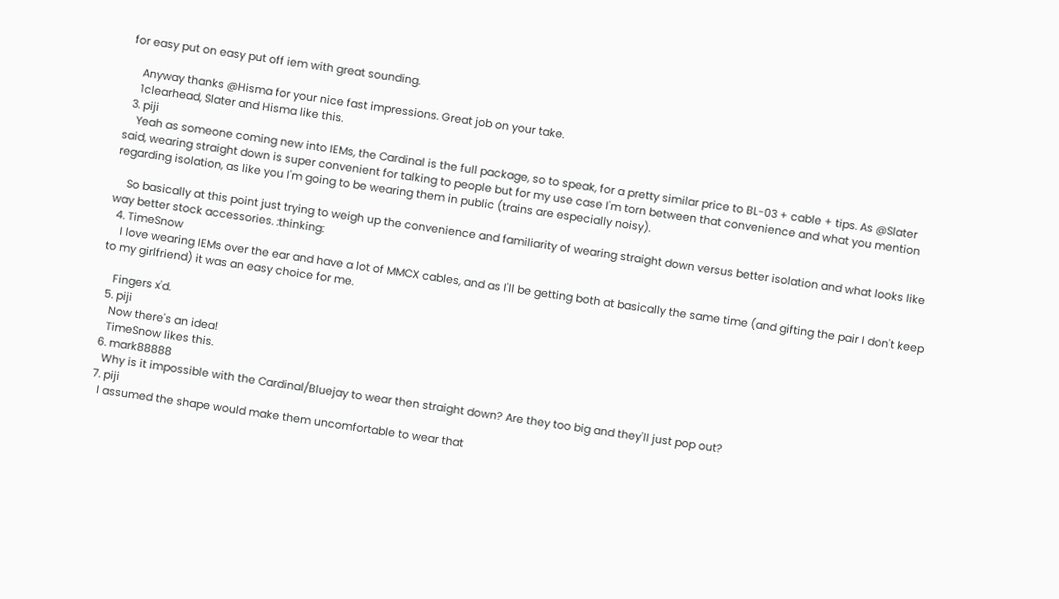for easy put on easy put off iem with great sounding.

    Anyway thanks @Hisma for your nice fast impressions. Great job on your take.
    1clearhead, Slater and Hisma like this.
  3. piji
    Yeah as someone coming new into IEMs, the Cardinal is the full package, so to speak, for a pretty similar price to BL-03 + cable + tips. As @Slater said, wearing straight down is super convenient for talking to people but for my use case I'm torn between that convenience and what you mention regarding isolation, as like you I'm going to be wearing them in public (trains are especially noisy).

    So basically at this point just trying to weigh up the convenience and familiarity of wearing straight down versus better isolation and what looks like way better stock accessories. :thinking:
  4. TimeSnow
    I love wearing IEMs over the ear and have a lot of MMCX cables, and as I'll be getting both at basically the same time (and gifting the pair I don't keep to my girlfriend) it was an easy choice for me.

    Fingers x'd.
  5. piji
    Now there's an idea!
    TimeSnow likes this.
  6. mark88888
    Why is it impossible with the Cardinal/Bluejay to wear then straight down? Are they too big and they'll just pop out?
  7. piji
    I assumed the shape would make them uncomfortable to wear that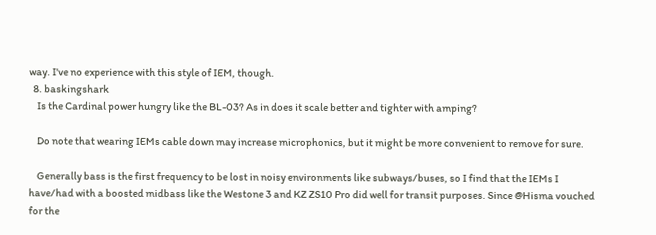way. I've no experience with this style of IEM, though.
  8. baskingshark
    Is the Cardinal power hungry like the BL-03? As in does it scale better and tighter with amping?

    Do note that wearing IEMs cable down may increase microphonics, but it might be more convenient to remove for sure.

    Generally bass is the first frequency to be lost in noisy environments like subways/buses, so I find that the IEMs I have/had with a boosted midbass like the Westone 3 and KZ ZS10 Pro did well for transit purposes. Since @Hisma vouched for the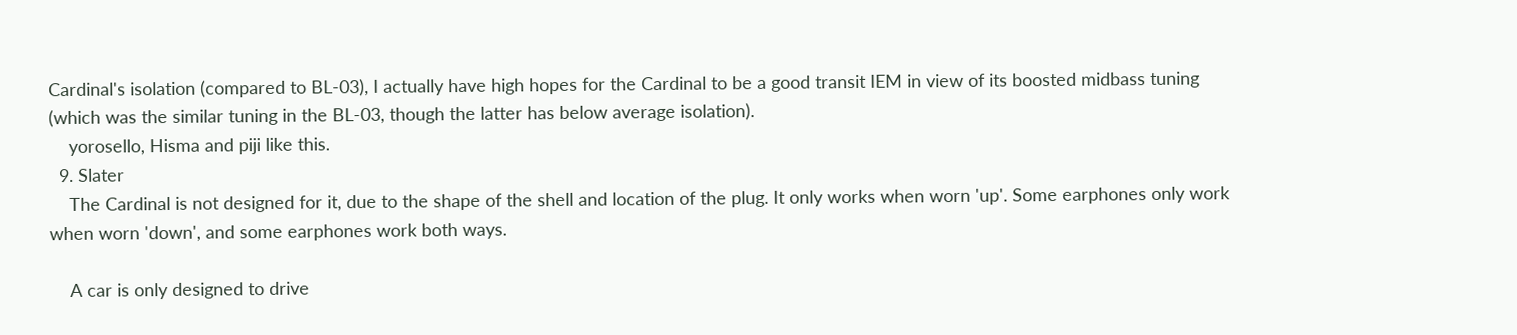Cardinal's isolation (compared to BL-03), I actually have high hopes for the Cardinal to be a good transit IEM in view of its boosted midbass tuning (which was the similar tuning in the BL-03, though the latter has below average isolation).
    yorosello, Hisma and piji like this.
  9. Slater
    The Cardinal is not designed for it, due to the shape of the shell and location of the plug. It only works when worn 'up'. Some earphones only work when worn 'down', and some earphones work both ways.

    A car is only designed to drive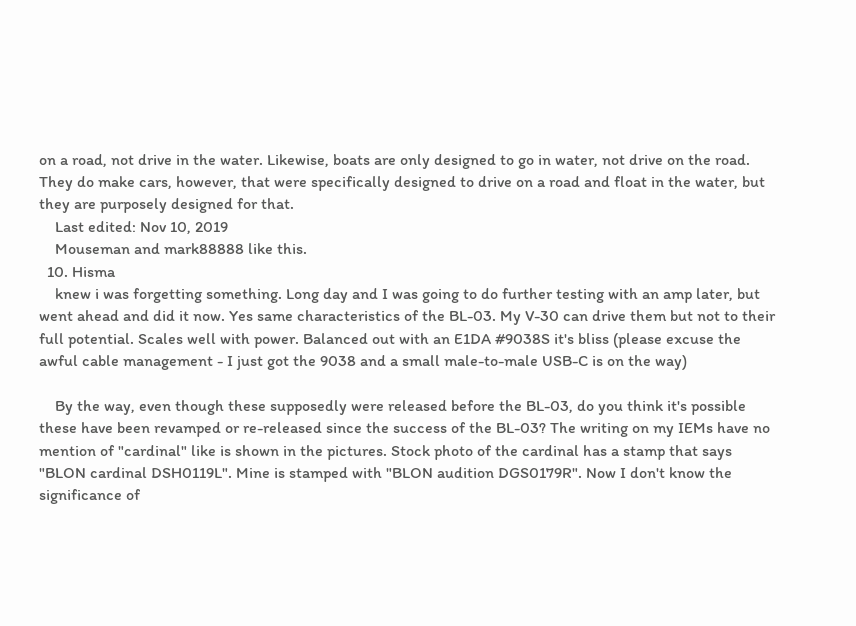on a road, not drive in the water. Likewise, boats are only designed to go in water, not drive on the road. They do make cars, however, that were specifically designed to drive on a road and float in the water, but they are purposely designed for that.
    Last edited: Nov 10, 2019
    Mouseman and mark88888 like this.
  10. Hisma
    knew i was forgetting something. Long day and I was going to do further testing with an amp later, but went ahead and did it now. Yes same characteristics of the BL-03. My V-30 can drive them but not to their full potential. Scales well with power. Balanced out with an E1DA #9038S it's bliss (please excuse the awful cable management - I just got the 9038 and a small male-to-male USB-C is on the way)

    By the way, even though these supposedly were released before the BL-03, do you think it's possible these have been revamped or re-released since the success of the BL-03? The writing on my IEMs have no mention of "cardinal" like is shown in the pictures. Stock photo of the cardinal has a stamp that says "BLON cardinal DSH0119L". Mine is stamped with "BLON audition DGS0179R". Now I don't know the significance of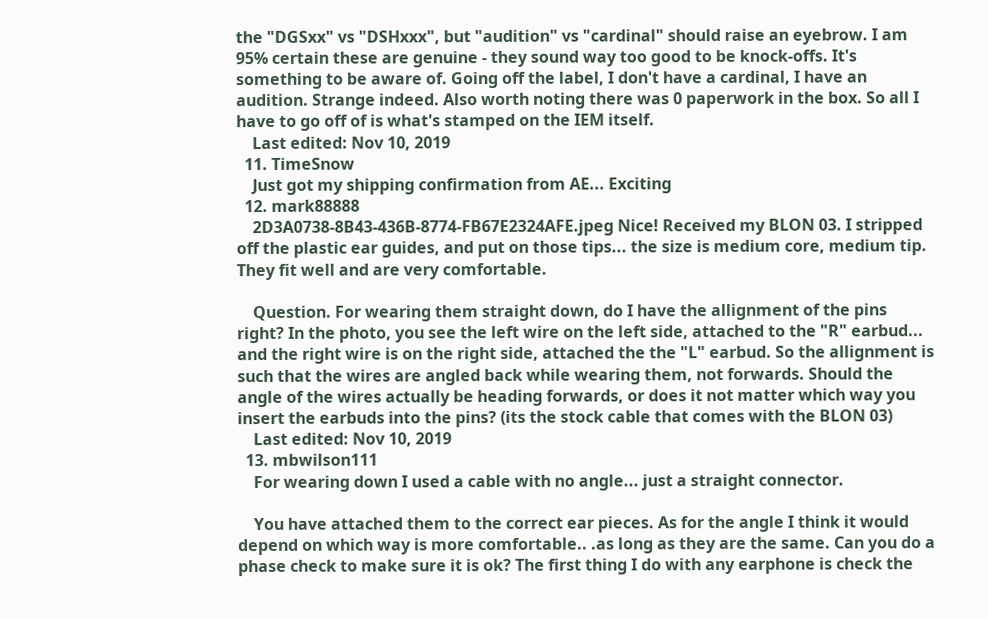the "DGSxx" vs "DSHxxx", but "audition" vs "cardinal" should raise an eyebrow. I am 95% certain these are genuine - they sound way too good to be knock-offs. It's something to be aware of. Going off the label, I don't have a cardinal, I have an audition. Strange indeed. Also worth noting there was 0 paperwork in the box. So all I have to go off of is what's stamped on the IEM itself.
    Last edited: Nov 10, 2019
  11. TimeSnow
    Just got my shipping confirmation from AE... Exciting
  12. mark88888
    2D3A0738-8B43-436B-8774-FB67E2324AFE.jpeg Nice! Received my BLON 03. I stripped off the plastic ear guides, and put on those tips... the size is medium core, medium tip. They fit well and are very comfortable.

    Question. For wearing them straight down, do I have the allignment of the pins right? In the photo, you see the left wire on the left side, attached to the "R" earbud... and the right wire is on the right side, attached the the "L" earbud. So the allignment is such that the wires are angled back while wearing them, not forwards. Should the angle of the wires actually be heading forwards, or does it not matter which way you insert the earbuds into the pins? (its the stock cable that comes with the BLON 03)
    Last edited: Nov 10, 2019
  13. mbwilson111
    For wearing down I used a cable with no angle... just a straight connector.

    You have attached them to the correct ear pieces. As for the angle I think it would depend on which way is more comfortable.. .as long as they are the same. Can you do a phase check to make sure it is ok? The first thing I do with any earphone is check the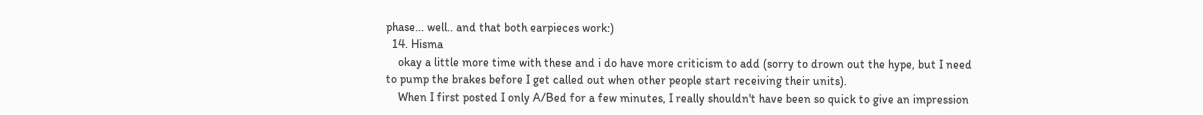phase... well.. and that both earpieces work:)
  14. Hisma
    okay a little more time with these and i do have more criticism to add (sorry to drown out the hype, but I need to pump the brakes before I get called out when other people start receiving their units).
    When I first posted I only A/Bed for a few minutes, I really shouldn't have been so quick to give an impression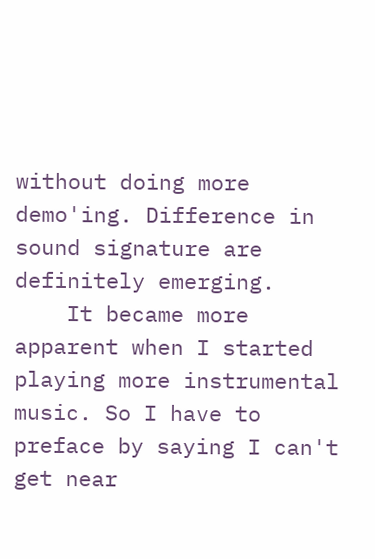without doing more demo'ing. Difference in sound signature are definitely emerging.
    It became more apparent when I started playing more instrumental music. So I have to preface by saying I can't get near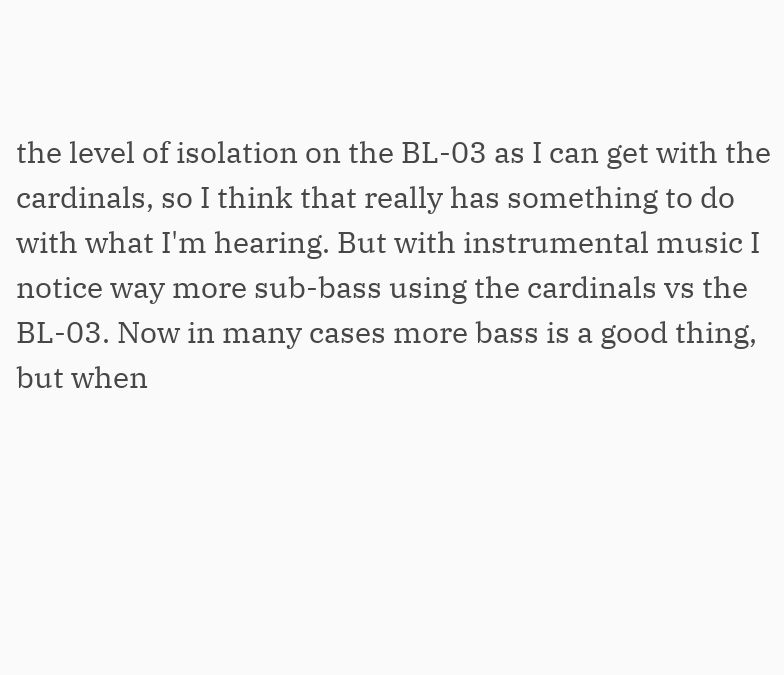the level of isolation on the BL-03 as I can get with the cardinals, so I think that really has something to do with what I'm hearing. But with instrumental music I notice way more sub-bass using the cardinals vs the BL-03. Now in many cases more bass is a good thing, but when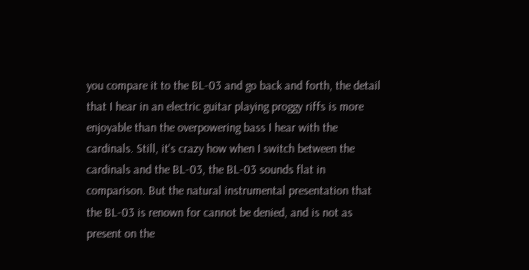you compare it to the BL-03 and go back and forth, the detail that I hear in an electric guitar playing proggy riffs is more enjoyable than the overpowering bass I hear with the cardinals. Still, it's crazy how when I switch between the cardinals and the BL-03, the BL-03 sounds flat in comparison. But the natural instrumental presentation that the BL-03 is renown for cannot be denied, and is not as present on the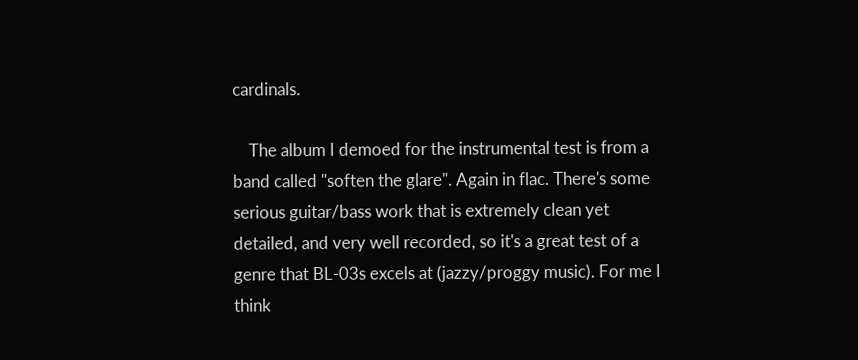cardinals.

    The album I demoed for the instrumental test is from a band called "soften the glare". Again in flac. There's some serious guitar/bass work that is extremely clean yet detailed, and very well recorded, so it's a great test of a genre that BL-03s excels at (jazzy/proggy music). For me I think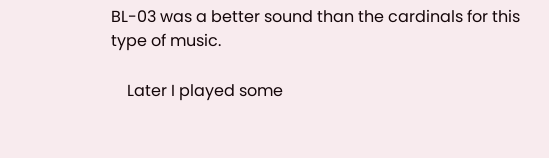BL-03 was a better sound than the cardinals for this type of music.

    Later I played some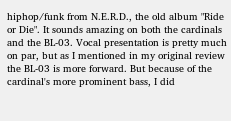hiphop/funk from N.E.R.D., the old album "Ride or Die". It sounds amazing on both the cardinals and the BL-03. Vocal presentation is pretty much on par, but as I mentioned in my original review the BL-03 is more forward. But because of the cardinal's more prominent bass, I did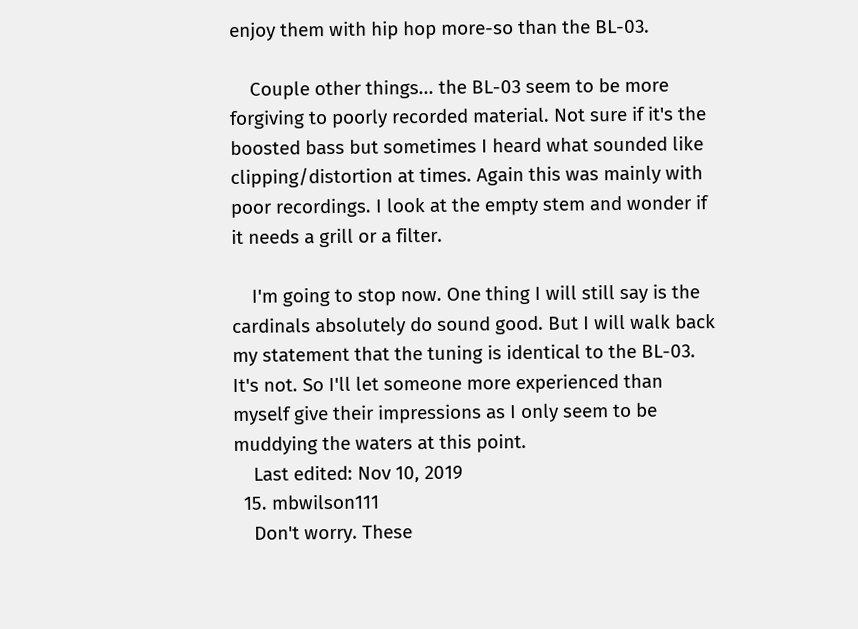enjoy them with hip hop more-so than the BL-03.

    Couple other things... the BL-03 seem to be more forgiving to poorly recorded material. Not sure if it's the boosted bass but sometimes I heard what sounded like clipping/distortion at times. Again this was mainly with poor recordings. I look at the empty stem and wonder if it needs a grill or a filter.

    I'm going to stop now. One thing I will still say is the cardinals absolutely do sound good. But I will walk back my statement that the tuning is identical to the BL-03. It's not. So I'll let someone more experienced than myself give their impressions as I only seem to be muddying the waters at this point.
    Last edited: Nov 10, 2019
  15. mbwilson111
    Don't worry. These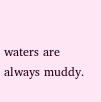waters are always muddy.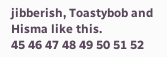jibberish, Toastybob and Hisma like this.
45 46 47 48 49 50 51 52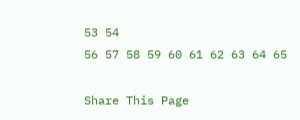53 54
56 57 58 59 60 61 62 63 64 65

Share This Page